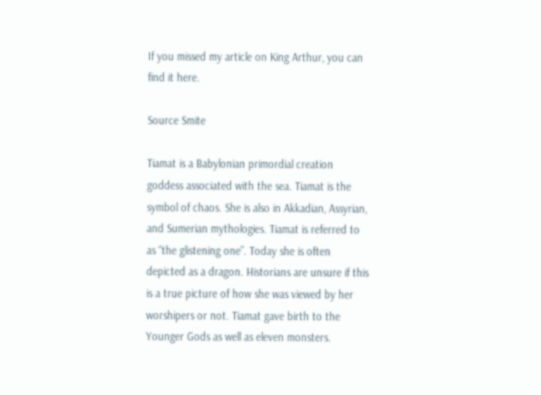If you missed my article on King Arthur, you can find it here.

Source Smite

Tiamat is a Babylonian primordial creation goddess associated with the sea. Tiamat is the symbol of chaos. She is also in Akkadian, Assyrian, and Sumerian mythologies. Tiamat is referred to as “the glistening one”. Today she is often depicted as a dragon. Historians are unsure if this is a true picture of how she was viewed by her worshipers or not. Tiamat gave birth to the Younger Gods as well as eleven monsters.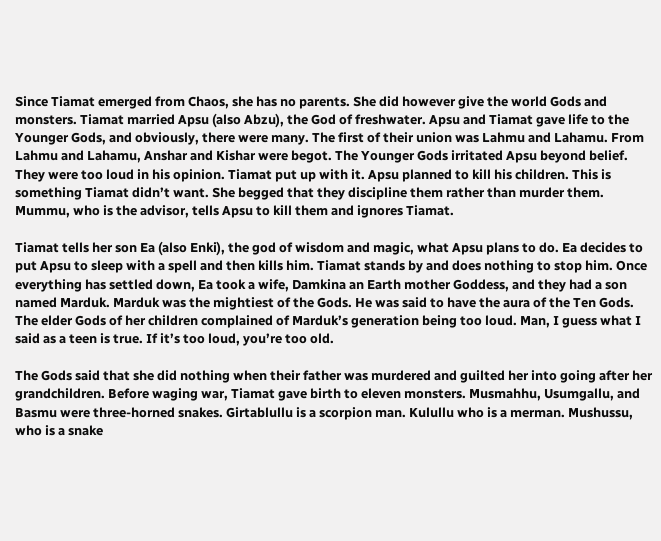Since Tiamat emerged from Chaos, she has no parents. She did however give the world Gods and monsters. Tiamat married Apsu (also Abzu), the God of freshwater. Apsu and Tiamat gave life to the Younger Gods, and obviously, there were many. The first of their union was Lahmu and Lahamu. From Lahmu and Lahamu, Anshar and Kishar were begot. The Younger Gods irritated Apsu beyond belief. They were too loud in his opinion. Tiamat put up with it. Apsu planned to kill his children. This is something Tiamat didn’t want. She begged that they discipline them rather than murder them. Mummu, who is the advisor, tells Apsu to kill them and ignores Tiamat.

Tiamat tells her son Ea (also Enki), the god of wisdom and magic, what Apsu plans to do. Ea decides to put Apsu to sleep with a spell and then kills him. Tiamat stands by and does nothing to stop him. Once everything has settled down, Ea took a wife, Damkina an Earth mother Goddess, and they had a son named Marduk. Marduk was the mightiest of the Gods. He was said to have the aura of the Ten Gods. The elder Gods of her children complained of Marduk’s generation being too loud. Man, I guess what I said as a teen is true. If it’s too loud, you’re too old.

The Gods said that she did nothing when their father was murdered and guilted her into going after her grandchildren. Before waging war, Tiamat gave birth to eleven monsters. Musmahhu, Usumgallu, and Basmu were three-horned snakes. Girtablullu is a scorpion man. Kulullu who is a merman. Mushussu, who is a snake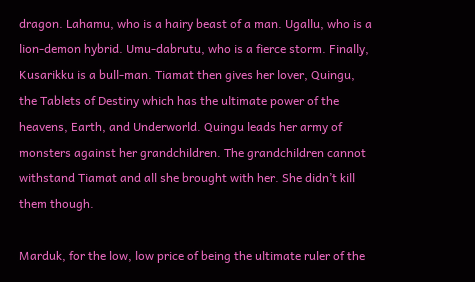dragon. Lahamu, who is a hairy beast of a man. Ugallu, who is a lion-demon hybrid. Umu-dabrutu, who is a fierce storm. Finally, Kusarikku is a bull-man. Tiamat then gives her lover, Quingu, the Tablets of Destiny which has the ultimate power of the heavens, Earth, and Underworld. Quingu leads her army of monsters against her grandchildren. The grandchildren cannot withstand Tiamat and all she brought with her. She didn’t kill them though.

Marduk, for the low, low price of being the ultimate ruler of the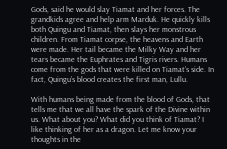Gods, said he would slay Tiamat and her forces. The grandkids agree and help arm Marduk. He quickly kills both Quingu and Tiamat, then slays her monstrous children. From Tiamat corpse, the heavens and Earth were made. Her tail became the Milky Way and her tears became the Euphrates and Tigris rivers. Humans come from the gods that were killed on Tiamat’s side. In fact, Quingu’s blood creates the first man, Lullu.

With humans being made from the blood of Gods, that tells me that we all have the spark of the Divine within us. What about you? What did you think of Tiamat? I like thinking of her as a dragon. Let me know your thoughts in the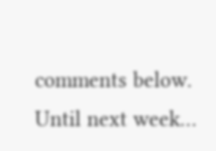comments below. Until next week…